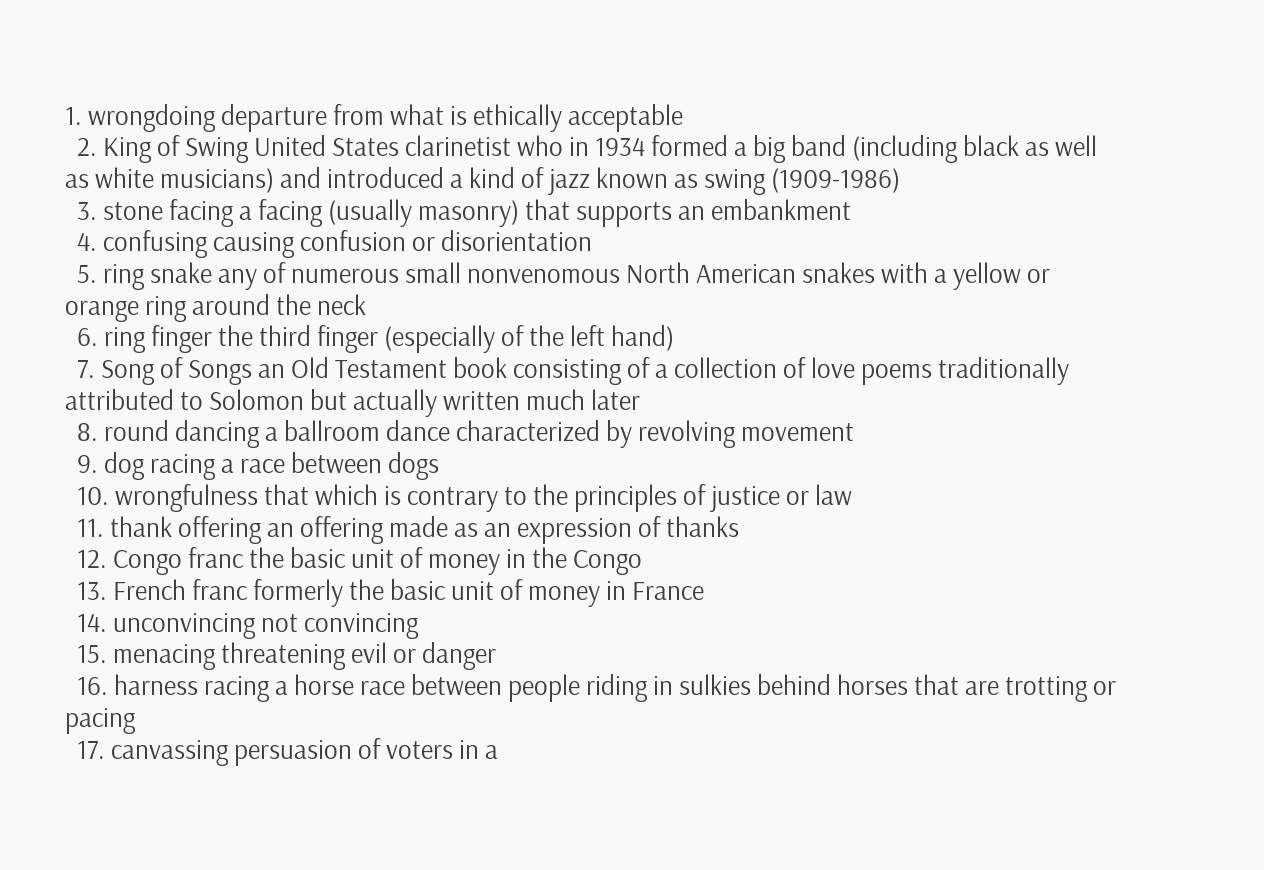1. wrongdoing departure from what is ethically acceptable
  2. King of Swing United States clarinetist who in 1934 formed a big band (including black as well as white musicians) and introduced a kind of jazz known as swing (1909-1986)
  3. stone facing a facing (usually masonry) that supports an embankment
  4. confusing causing confusion or disorientation
  5. ring snake any of numerous small nonvenomous North American snakes with a yellow or orange ring around the neck
  6. ring finger the third finger (especially of the left hand)
  7. Song of Songs an Old Testament book consisting of a collection of love poems traditionally attributed to Solomon but actually written much later
  8. round dancing a ballroom dance characterized by revolving movement
  9. dog racing a race between dogs
  10. wrongfulness that which is contrary to the principles of justice or law
  11. thank offering an offering made as an expression of thanks
  12. Congo franc the basic unit of money in the Congo
  13. French franc formerly the basic unit of money in France
  14. unconvincing not convincing
  15. menacing threatening evil or danger
  16. harness racing a horse race between people riding in sulkies behind horses that are trotting or pacing
  17. canvassing persuasion of voters in a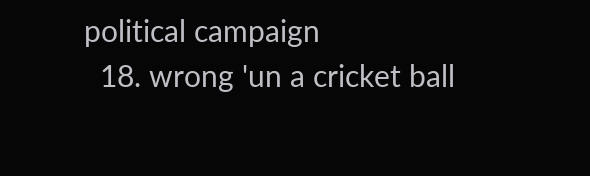political campaign
  18. wrong 'un a cricket ball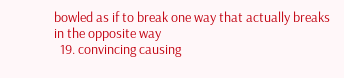bowled as if to break one way that actually breaks in the opposite way
  19. convincing causing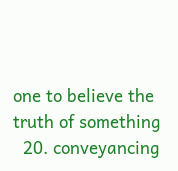one to believe the truth of something
  20. conveyancing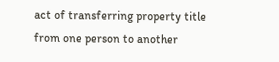act of transferring property title from one person to another